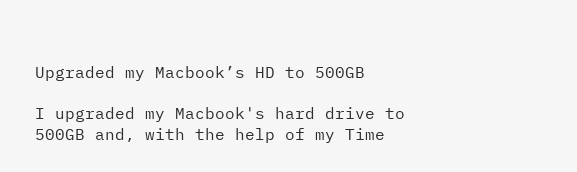Upgraded my Macbook’s HD to 500GB

I upgraded my Macbook's hard drive to 500GB and, with the help of my Time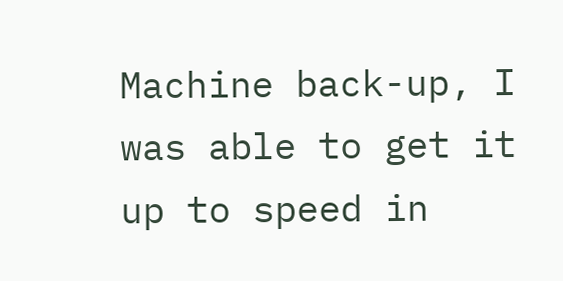Machine back-up, I was able to get it up to speed in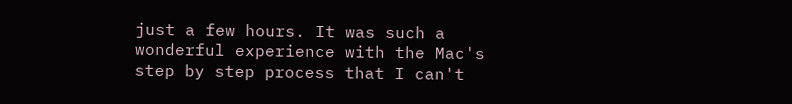just a few hours. It was such a wonderful experience with the Mac's step by step process that I can't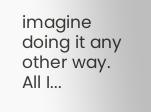imagine doing it any other way. All I...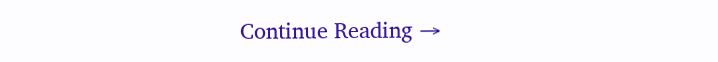Continue Reading →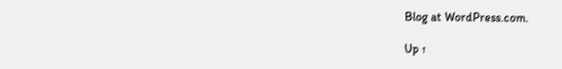Blog at WordPress.com.

Up ↑